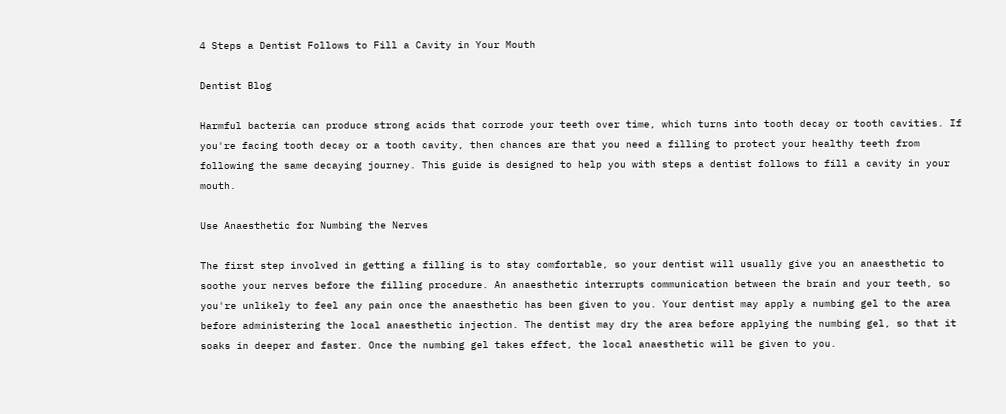4 Steps a Dentist Follows to Fill a Cavity in Your Mouth

Dentist Blog

Harmful bacteria can produce strong acids that corrode your teeth over time, which turns into tooth decay or tooth cavities. If you're facing tooth decay or a tooth cavity, then chances are that you need a filling to protect your healthy teeth from following the same decaying journey. This guide is designed to help you with steps a dentist follows to fill a cavity in your mouth.

Use Anaesthetic for Numbing the Nerves

The first step involved in getting a filling is to stay comfortable, so your dentist will usually give you an anaesthetic to soothe your nerves before the filling procedure. An anaesthetic interrupts communication between the brain and your teeth, so you're unlikely to feel any pain once the anaesthetic has been given to you. Your dentist may apply a numbing gel to the area before administering the local anaesthetic injection. The dentist may dry the area before applying the numbing gel, so that it soaks in deeper and faster. Once the numbing gel takes effect, the local anaesthetic will be given to you.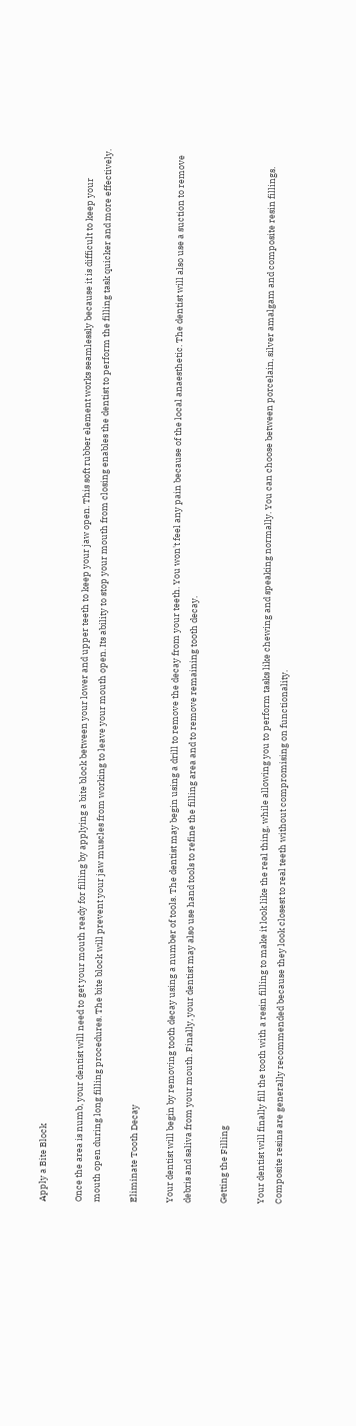Apply a Bite Block

Once the area is numb, your dentist will need to get your mouth ready for filling by applying a bite block between your lower and upper teeth to keep your jaw open. This soft rubber element works seamlessly because it is difficult to keep your mouth open during long filling procedures. The bite block will prevent your jaw muscles from working to leave your mouth open. Its ability to stop your mouth from closing enables the dentist to perform the filling task quicker and more effectively.

Eliminate Tooth Decay

Your dentist will begin by removing tooth decay using a number of tools. The dentist may begin using a drill to remove the decay from your teeth. You won't feel any pain because of the local anaesthetic. The dentist will also use a suction to remove debris and saliva from your mouth. Finally, your dentist may also use hand tools to refine the filling area and to remove remaining tooth decay.

Getting the Filling

Your dentist will finally fill the tooth with a resin filling to make it look like the real thing, while allowing you to perform tasks like chewing and speaking normally. You can choose between porcelain, silver amalgam and composite resin fillings. Composite resins are generally recommended because they look closest to real teeth without compromising on functionality.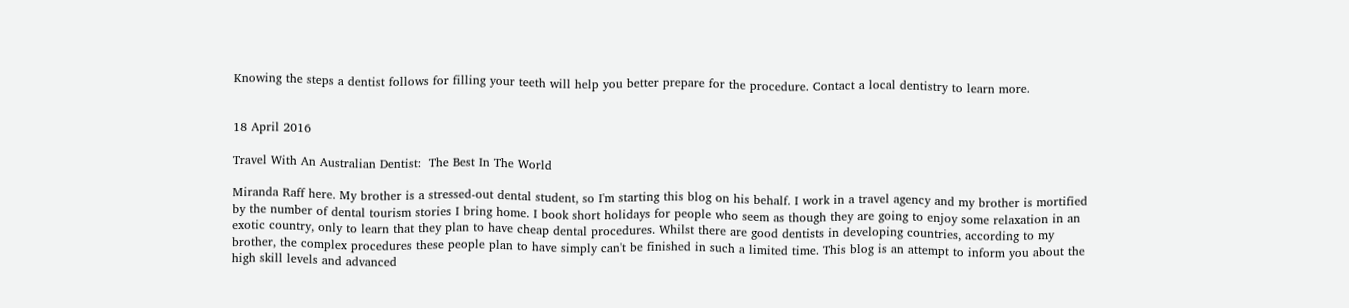Knowing the steps a dentist follows for filling your teeth will help you better prepare for the procedure. Contact a local dentistry to learn more.


18 April 2016

Travel With An Australian Dentist:  The Best In The World

Miranda Raff here. My brother is a stressed-out dental student, so I'm starting this blog on his behalf. I work in a travel agency and my brother is mortified by the number of dental tourism stories I bring home. I book short holidays for people who seem as though they are going to enjoy some relaxation in an exotic country, only to learn that they plan to have cheap dental procedures. Whilst there are good dentists in developing countries, according to my brother, the complex procedures these people plan to have simply can't be finished in such a limited time. This blog is an attempt to inform you about the high skill levels and advanced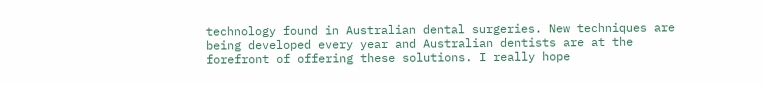technology found in Australian dental surgeries. New techniques are being developed every year and Australian dentists are at the forefront of offering these solutions. I really hope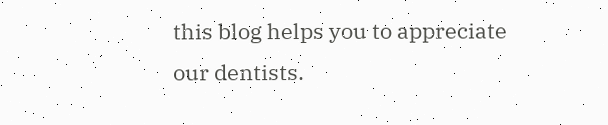this blog helps you to appreciate our dentists.